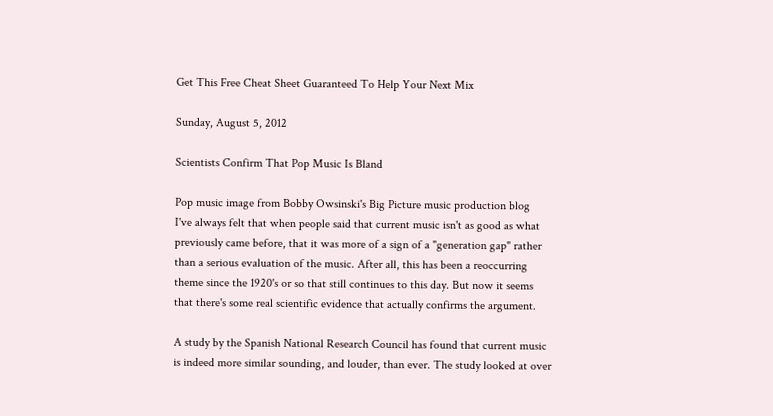Get This Free Cheat Sheet Guaranteed To Help Your Next Mix

Sunday, August 5, 2012

Scientists Confirm That Pop Music Is Bland

Pop music image from Bobby Owsinski's Big Picture music production blog
I've always felt that when people said that current music isn't as good as what previously came before, that it was more of a sign of a "generation gap" rather than a serious evaluation of the music. After all, this has been a reoccurring theme since the 1920's or so that still continues to this day. But now it seems that there's some real scientific evidence that actually confirms the argument.

A study by the Spanish National Research Council has found that current music is indeed more similar sounding, and louder, than ever. The study looked at over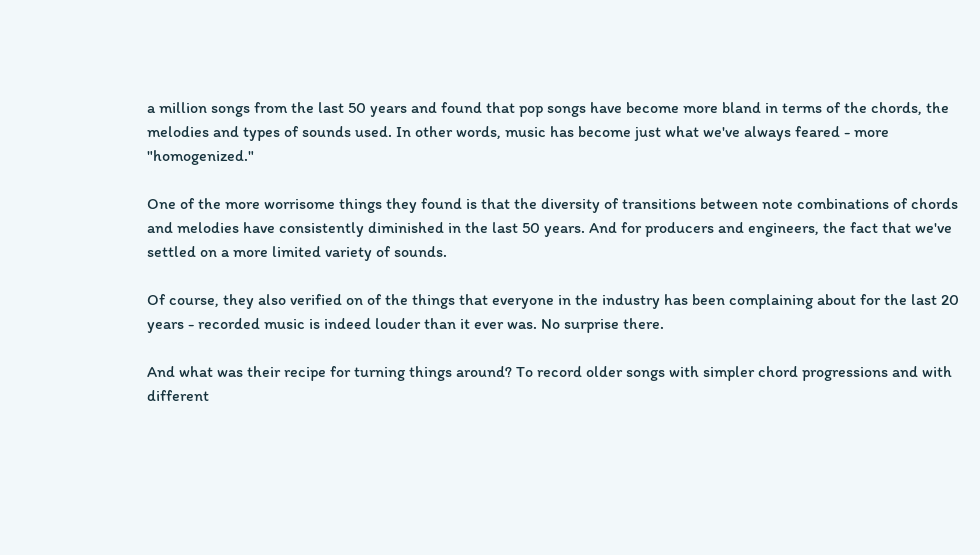a million songs from the last 50 years and found that pop songs have become more bland in terms of the chords, the melodies and types of sounds used. In other words, music has become just what we've always feared - more "homogenized."

One of the more worrisome things they found is that the diversity of transitions between note combinations of chords and melodies have consistently diminished in the last 50 years. And for producers and engineers, the fact that we've settled on a more limited variety of sounds.

Of course, they also verified on of the things that everyone in the industry has been complaining about for the last 20 years - recorded music is indeed louder than it ever was. No surprise there.

And what was their recipe for turning things around? To record older songs with simpler chord progressions and with different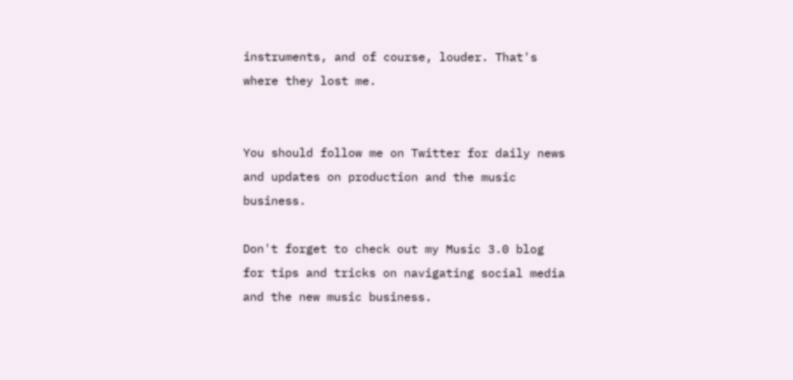instruments, and of course, louder. That's where they lost me.


You should follow me on Twitter for daily news and updates on production and the music business.

Don't forget to check out my Music 3.0 blog for tips and tricks on navigating social media and the new music business.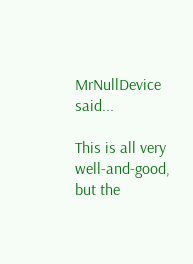MrNullDevice said...

This is all very well-and-good, but the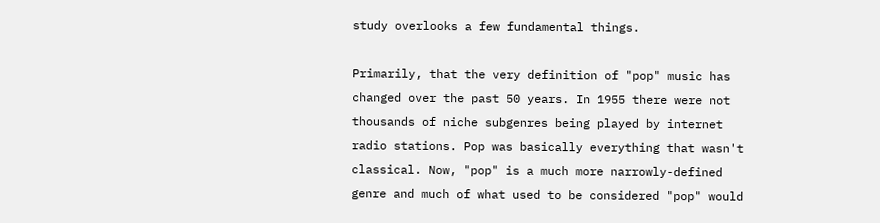study overlooks a few fundamental things.

Primarily, that the very definition of "pop" music has changed over the past 50 years. In 1955 there were not thousands of niche subgenres being played by internet radio stations. Pop was basically everything that wasn't classical. Now, "pop" is a much more narrowly-defined genre and much of what used to be considered "pop" would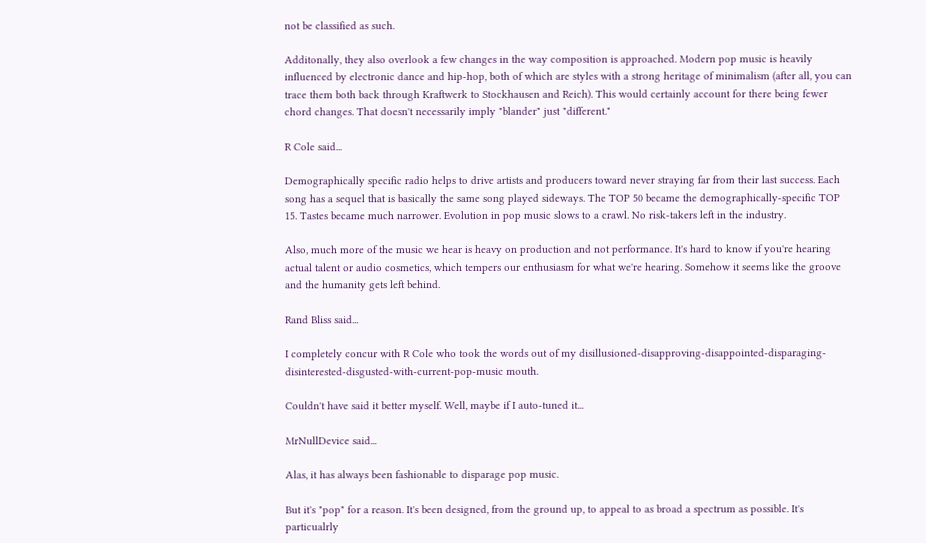not be classified as such.

Additonally, they also overlook a few changes in the way composition is approached. Modern pop music is heavily influenced by electronic dance and hip-hop, both of which are styles with a strong heritage of minimalism (after all, you can trace them both back through Kraftwerk to Stockhausen and Reich). This would certainly account for there being fewer chord changes. That doesn't necessarily imply "blander" just "different."

R Cole said...

Demographically specific radio helps to drive artists and producers toward never straying far from their last success. Each song has a sequel that is basically the same song played sideways. The TOP 50 became the demographically-specific TOP 15. Tastes became much narrower. Evolution in pop music slows to a crawl. No risk-takers left in the industry.

Also, much more of the music we hear is heavy on production and not performance. It's hard to know if you're hearing actual talent or audio cosmetics, which tempers our enthusiasm for what we're hearing. Somehow it seems like the groove and the humanity gets left behind.

Rand Bliss said...

I completely concur with R Cole who took the words out of my disillusioned-disapproving-disappointed-disparaging-disinterested-disgusted-with-current-pop-music mouth.

Couldn't have said it better myself. Well, maybe if I auto-tuned it...

MrNullDevice said...

Alas, it has always been fashionable to disparage pop music.

But it's "pop" for a reason. It's been designed, from the ground up, to appeal to as broad a spectrum as possible. It's particualrly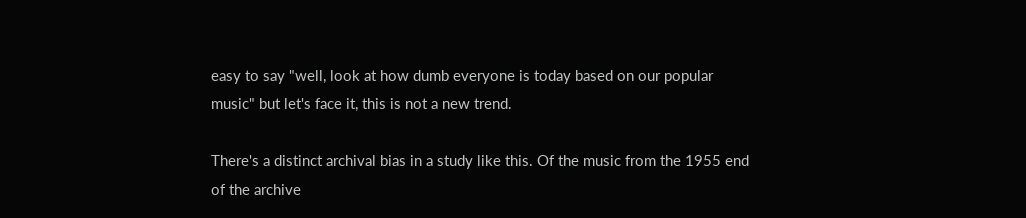easy to say "well, look at how dumb everyone is today based on our popular music" but let's face it, this is not a new trend.

There's a distinct archival bias in a study like this. Of the music from the 1955 end of the archive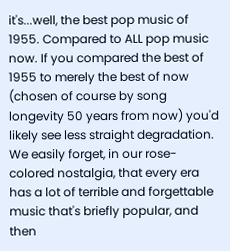it's...well, the best pop music of 1955. Compared to ALL pop music now. If you compared the best of 1955 to merely the best of now (chosen of course by song longevity 50 years from now) you'd likely see less straight degradation. We easily forget, in our rose-colored nostalgia, that every era has a lot of terrible and forgettable music that's briefly popular, and then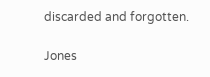discarded and forgotten.

Jones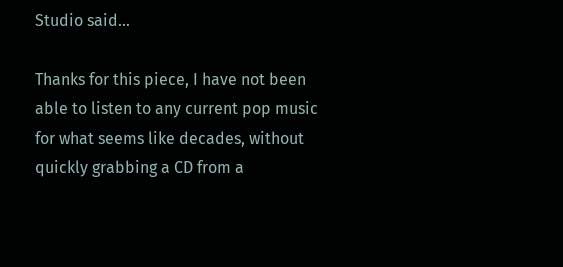Studio said...

Thanks for this piece, I have not been able to listen to any current pop music for what seems like decades, without quickly grabbing a CD from a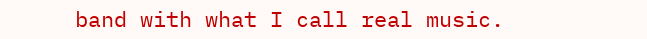band with what I call real music.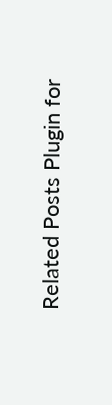Related Posts Plugin for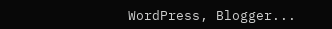WordPress, Blogger...